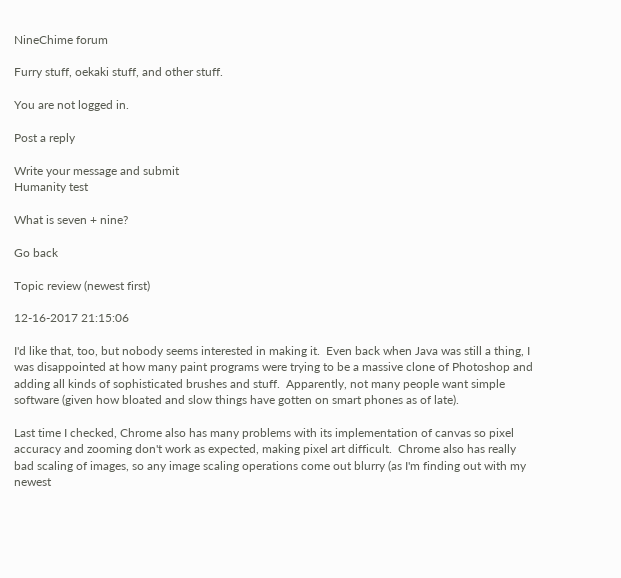NineChime forum

Furry stuff, oekaki stuff, and other stuff.

You are not logged in.

Post a reply

Write your message and submit
Humanity test

What is seven + nine?

Go back

Topic review (newest first)

12-16-2017 21:15:06

I'd like that, too, but nobody seems interested in making it.  Even back when Java was still a thing, I was disappointed at how many paint programs were trying to be a massive clone of Photoshop and adding all kinds of sophisticated brushes and stuff.  Apparently, not many people want simple software (given how bloated and slow things have gotten on smart phones as of late).

Last time I checked, Chrome also has many problems with its implementation of canvas so pixel accuracy and zooming don't work as expected, making pixel art difficult.  Chrome also has really bad scaling of images, so any image scaling operations come out blurry (as I'm finding out with my newest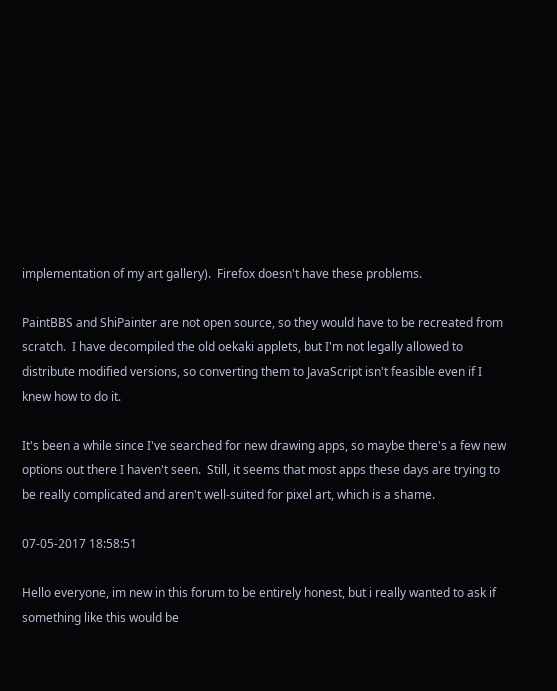implementation of my art gallery).  Firefox doesn't have these problems.

PaintBBS and ShiPainter are not open source, so they would have to be recreated from scratch.  I have decompiled the old oekaki applets, but I'm not legally allowed to distribute modified versions, so converting them to JavaScript isn't feasible even if I knew how to do it.

It's been a while since I've searched for new drawing apps, so maybe there's a few new options out there I haven't seen.  Still, it seems that most apps these days are trying to be really complicated and aren't well-suited for pixel art, which is a shame.

07-05-2017 18:58:51

Hello everyone, im new in this forum to be entirely honest, but i really wanted to ask if something like this would be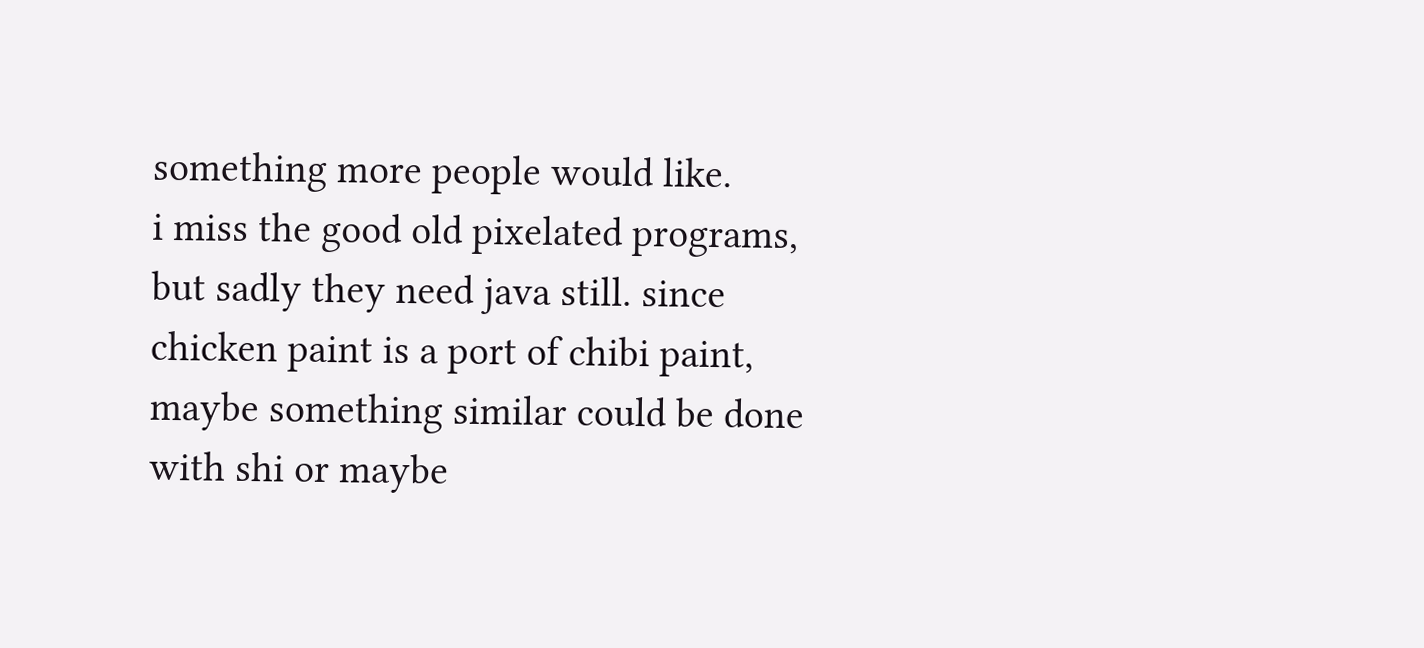something more people would like.
i miss the good old pixelated programs, but sadly they need java still. since chicken paint is a port of chibi paint, maybe something similar could be done with shi or maybe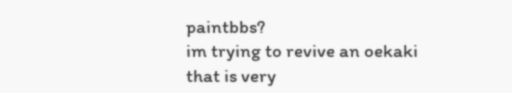paintbbs?
im trying to revive an oekaki that is very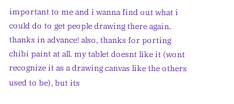important to me and i wanna find out what i could do to get people drawing there again.
thanks in advance! also, thanks for porting chibi paint at all. my tablet doesnt like it (wont recognize it as a drawing canvas like the others used to be), but its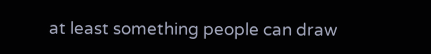at least something people can draw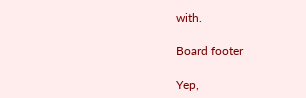with.

Board footer

Yep,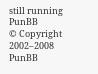still running PunBB
© Copyright 2002–2008 PunBB